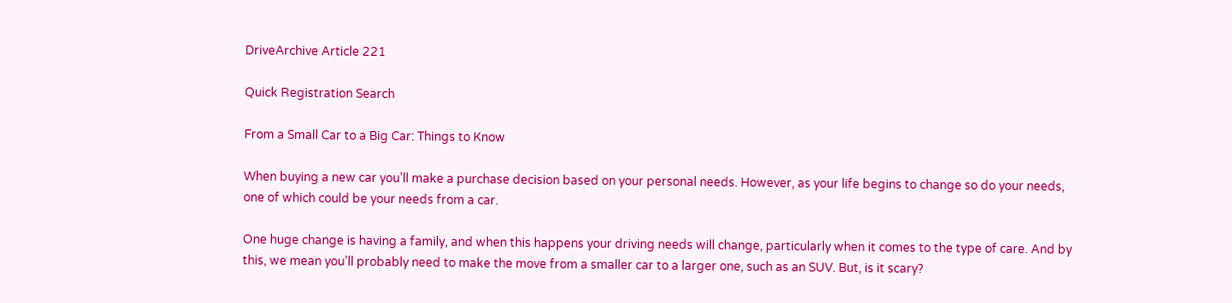DriveArchive Article 221

Quick Registration Search

From a Small Car to a Big Car: Things to Know

When buying a new car you’ll make a purchase decision based on your personal needs. However, as your life begins to change so do your needs, one of which could be your needs from a car.

One huge change is having a family, and when this happens your driving needs will change, particularly when it comes to the type of care. And by this, we mean you’ll probably need to make the move from a smaller car to a larger one, such as an SUV. But, is it scary?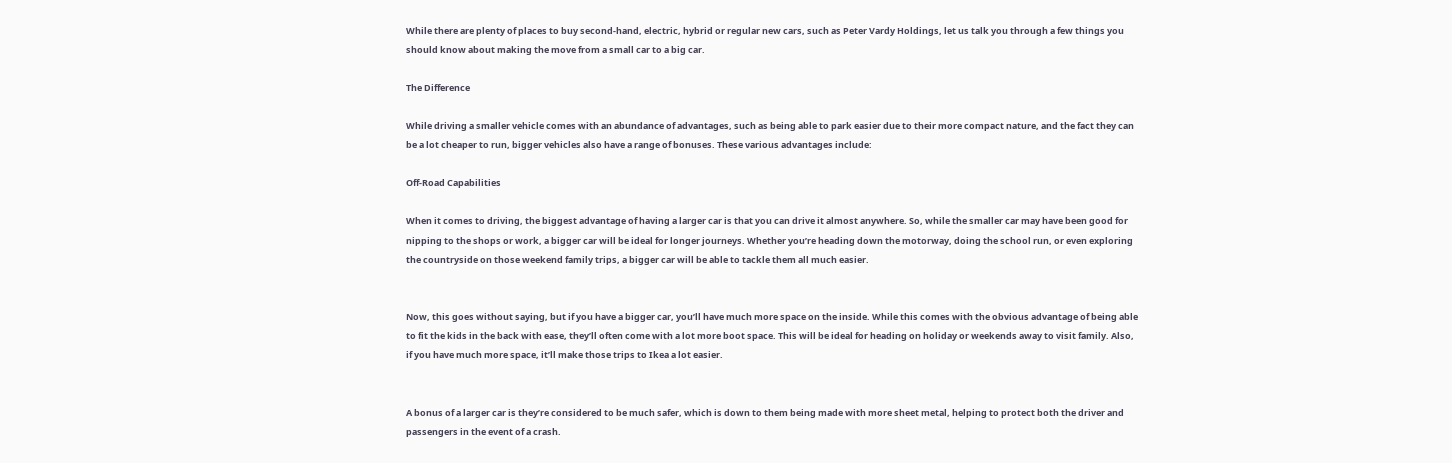While there are plenty of places to buy second-hand, electric, hybrid or regular new cars, such as Peter Vardy Holdings, let us talk you through a few things you should know about making the move from a small car to a big car.

The Difference

While driving a smaller vehicle comes with an abundance of advantages, such as being able to park easier due to their more compact nature, and the fact they can be a lot cheaper to run, bigger vehicles also have a range of bonuses. These various advantages include:

Off-Road Capabilities

When it comes to driving, the biggest advantage of having a larger car is that you can drive it almost anywhere. So, while the smaller car may have been good for nipping to the shops or work, a bigger car will be ideal for longer journeys. Whether you’re heading down the motorway, doing the school run, or even exploring the countryside on those weekend family trips, a bigger car will be able to tackle them all much easier.


Now, this goes without saying, but if you have a bigger car, you’ll have much more space on the inside. While this comes with the obvious advantage of being able to fit the kids in the back with ease, they’ll often come with a lot more boot space. This will be ideal for heading on holiday or weekends away to visit family. Also, if you have much more space, it’ll make those trips to Ikea a lot easier.


A bonus of a larger car is they’re considered to be much safer, which is down to them being made with more sheet metal, helping to protect both the driver and passengers in the event of a crash.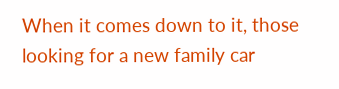When it comes down to it, those looking for a new family car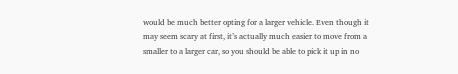would be much better opting for a larger vehicle. Even though it may seem scary at first, it’s actually much easier to move from a smaller to a larger car, so you should be able to pick it up in no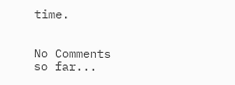time.


No Comments so far...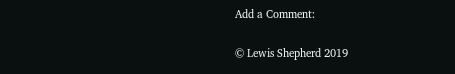Add a Comment:

© Lewis Shepherd 2019